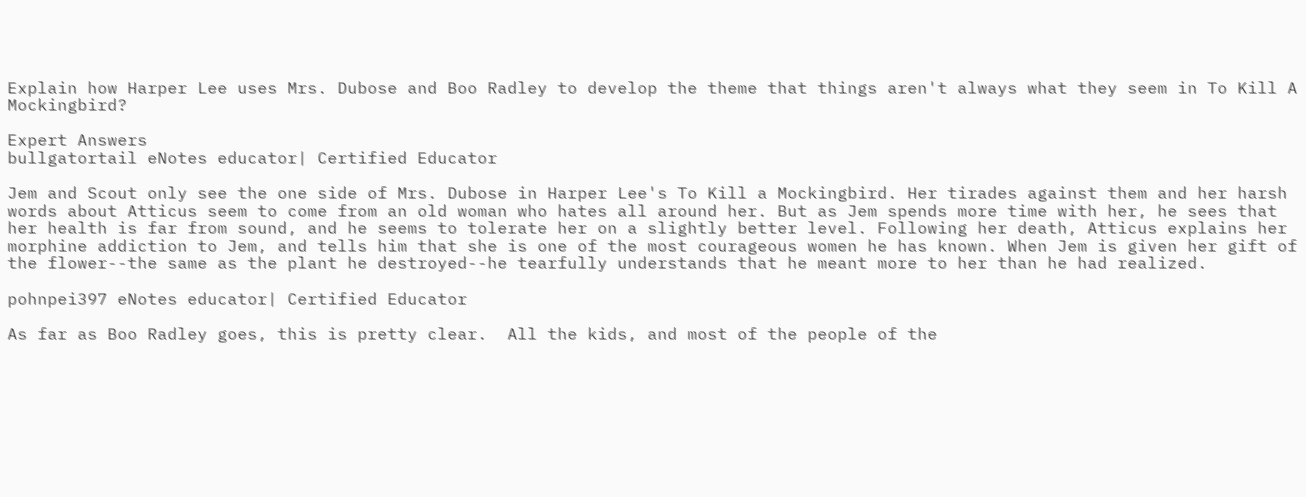Explain how Harper Lee uses Mrs. Dubose and Boo Radley to develop the theme that things aren't always what they seem in To Kill A Mockingbird?

Expert Answers
bullgatortail eNotes educator| Certified Educator

Jem and Scout only see the one side of Mrs. Dubose in Harper Lee's To Kill a Mockingbird. Her tirades against them and her harsh words about Atticus seem to come from an old woman who hates all around her. But as Jem spends more time with her, he sees that her health is far from sound, and he seems to tolerate her on a slightly better level. Following her death, Atticus explains her morphine addiction to Jem, and tells him that she is one of the most courageous women he has known. When Jem is given her gift of the flower--the same as the plant he destroyed--he tearfully understands that he meant more to her than he had realized.

pohnpei397 eNotes educator| Certified Educator

As far as Boo Radley goes, this is pretty clear.  All the kids, and most of the people of the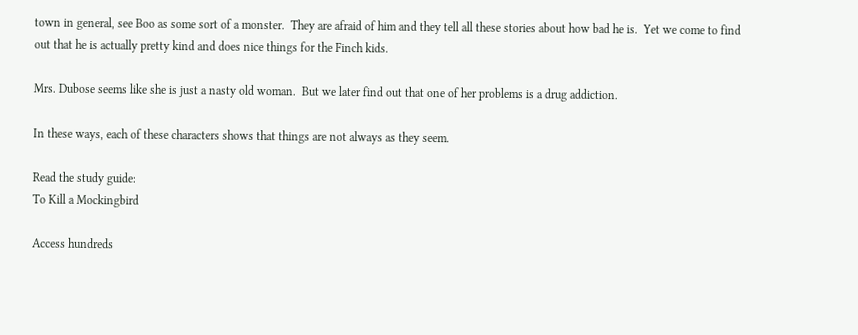town in general, see Boo as some sort of a monster.  They are afraid of him and they tell all these stories about how bad he is.  Yet we come to find out that he is actually pretty kind and does nice things for the Finch kids.

Mrs. Dubose seems like she is just a nasty old woman.  But we later find out that one of her problems is a drug addiction.

In these ways, each of these characters shows that things are not always as they seem.

Read the study guide:
To Kill a Mockingbird

Access hundreds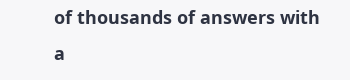of thousands of answers with a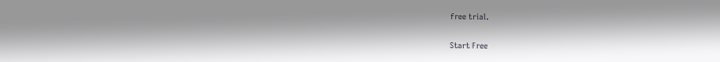free trial.

Start Free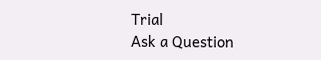Trial
Ask a Question